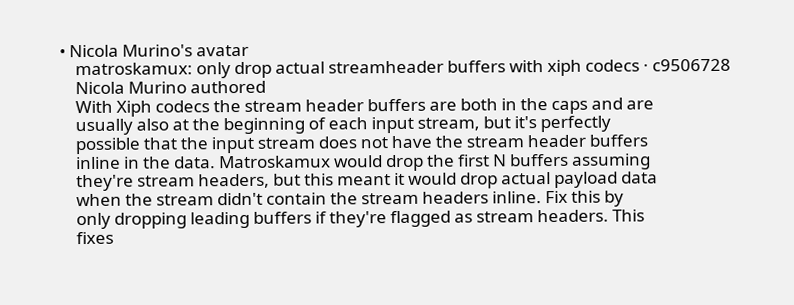• Nicola Murino's avatar
    matroskamux: only drop actual streamheader buffers with xiph codecs · c9506728
    Nicola Murino authored
    With Xiph codecs the stream header buffers are both in the caps and are
    usually also at the beginning of each input stream, but it's perfectly
    possible that the input stream does not have the stream header buffers
    inline in the data. Matroskamux would drop the first N buffers assuming
    they're stream headers, but this meant it would drop actual payload data
    when the stream didn't contain the stream headers inline. Fix this by
    only dropping leading buffers if they're flagged as stream headers. This
    fixes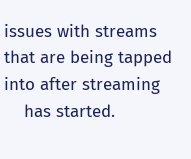issues with streams that are being tapped into after streaming
    has started.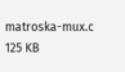matroska-mux.c 125 KB